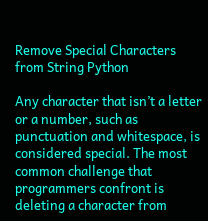Remove Special Characters from String Python

Any character that isn’t a letter or a number, such as punctuation and whitespace, is considered special. The most common challenge that programmers confront is deleting a character from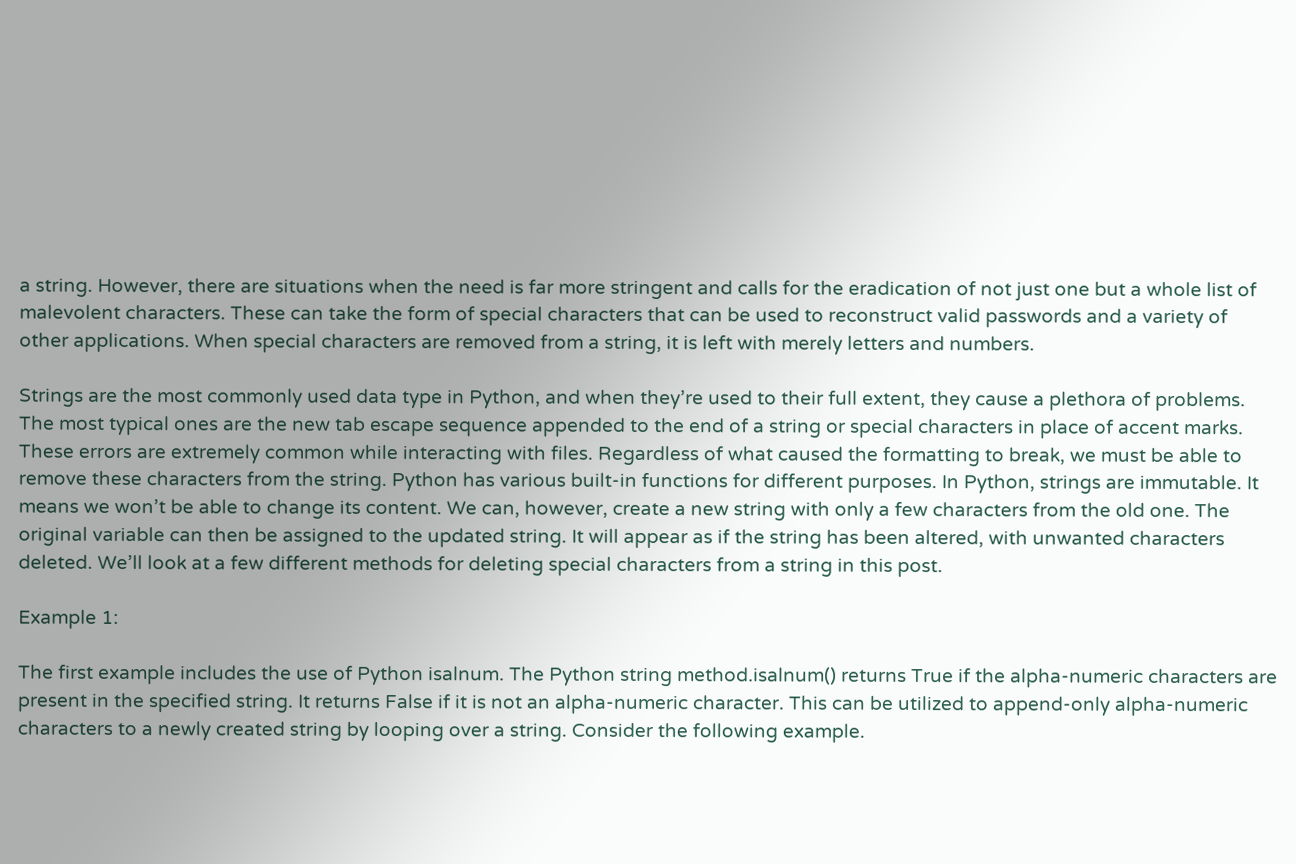a string. However, there are situations when the need is far more stringent and calls for the eradication of not just one but a whole list of malevolent characters. These can take the form of special characters that can be used to reconstruct valid passwords and a variety of other applications. When special characters are removed from a string, it is left with merely letters and numbers.

Strings are the most commonly used data type in Python, and when they’re used to their full extent, they cause a plethora of problems. The most typical ones are the new tab escape sequence appended to the end of a string or special characters in place of accent marks. These errors are extremely common while interacting with files. Regardless of what caused the formatting to break, we must be able to remove these characters from the string. Python has various built-in functions for different purposes. In Python, strings are immutable. It means we won’t be able to change its content. We can, however, create a new string with only a few characters from the old one. The original variable can then be assigned to the updated string. It will appear as if the string has been altered, with unwanted characters deleted. We’ll look at a few different methods for deleting special characters from a string in this post.

Example 1:

The first example includes the use of Python isalnum. The Python string method.isalnum() returns True if the alpha-numeric characters are present in the specified string. It returns False if it is not an alpha-numeric character. This can be utilized to append-only alpha-numeric characters to a newly created string by looping over a string. Consider the following example.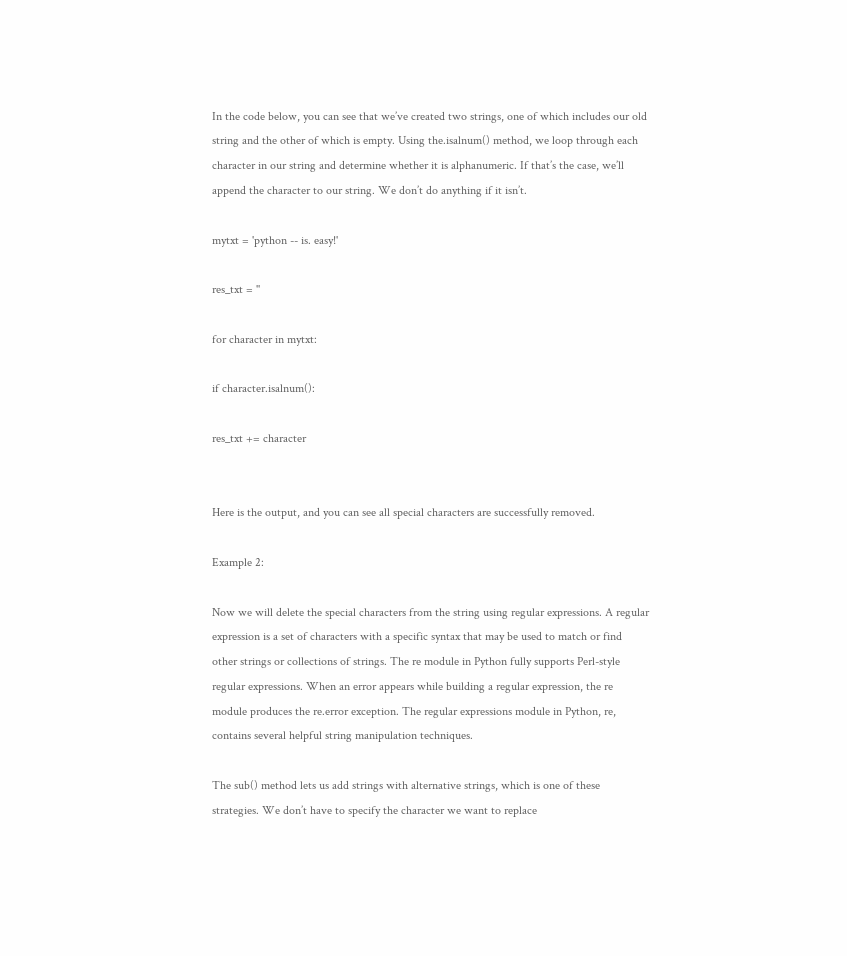In the code below, you can see that we’ve created two strings, one of which includes our old string and the other of which is empty. Using the.isalnum() method, we loop through each character in our string and determine whether it is alphanumeric. If that’s the case, we’ll append the character to our string. We don’t do anything if it isn’t.

mytxt = 'python -- is. easy!'

res_txt = ''

for character in mytxt:

if character.isalnum():

res_txt += character


Here is the output, and you can see all special characters are successfully removed.

Example 2:

Now we will delete the special characters from the string using regular expressions. A regular expression is a set of characters with a specific syntax that may be used to match or find other strings or collections of strings. The re module in Python fully supports Perl-style regular expressions. When an error appears while building a regular expression, the re module produces the re.error exception. The regular expressions module in Python, re, contains several helpful string manipulation techniques.

The sub() method lets us add strings with alternative strings, which is one of these strategies. We don’t have to specify the character we want to replace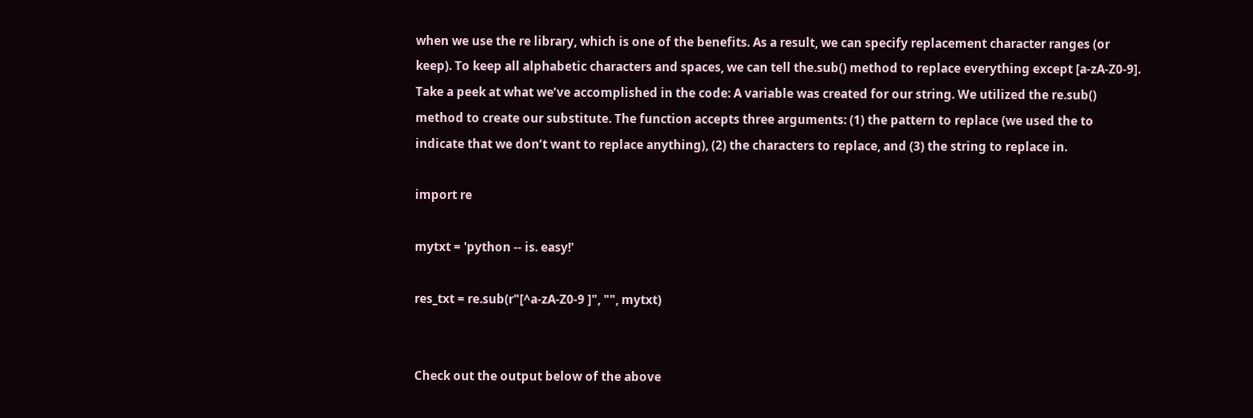when we use the re library, which is one of the benefits. As a result, we can specify replacement character ranges (or keep). To keep all alphabetic characters and spaces, we can tell the.sub() method to replace everything except [a-zA-Z0-9]. Take a peek at what we’ve accomplished in the code: A variable was created for our string. We utilized the re.sub() method to create our substitute. The function accepts three arguments: (1) the pattern to replace (we used the to indicate that we don’t want to replace anything), (2) the characters to replace, and (3) the string to replace in.

import re

mytxt = 'python -- is. easy!'

res_txt = re.sub(r"[^a-zA-Z0-9 ]", "", mytxt)


Check out the output below of the above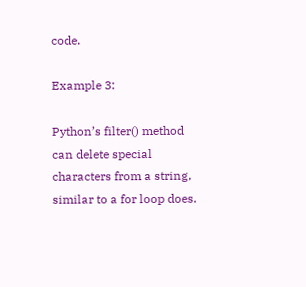code.

Example 3:

Python’s filter() method can delete special characters from a string, similar to a for loop does.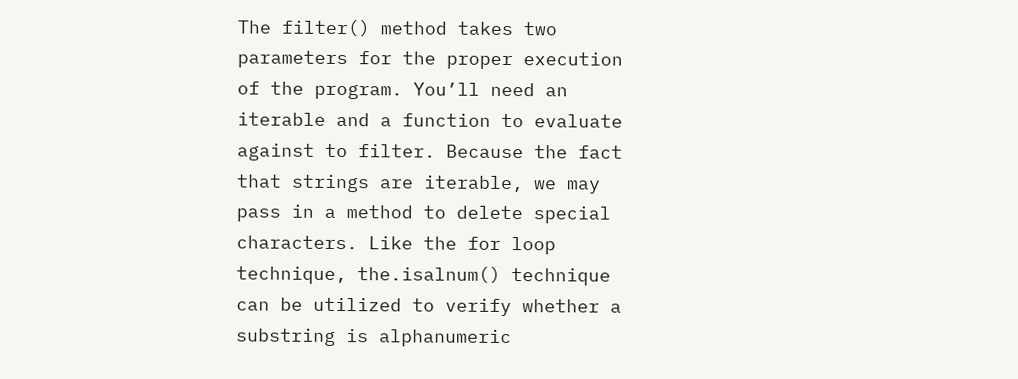The filter() method takes two parameters for the proper execution of the program. You’ll need an iterable and a function to evaluate against to filter. Because the fact that strings are iterable, we may pass in a method to delete special characters. Like the for loop technique, the.isalnum() technique can be utilized to verify whether a substring is alphanumeric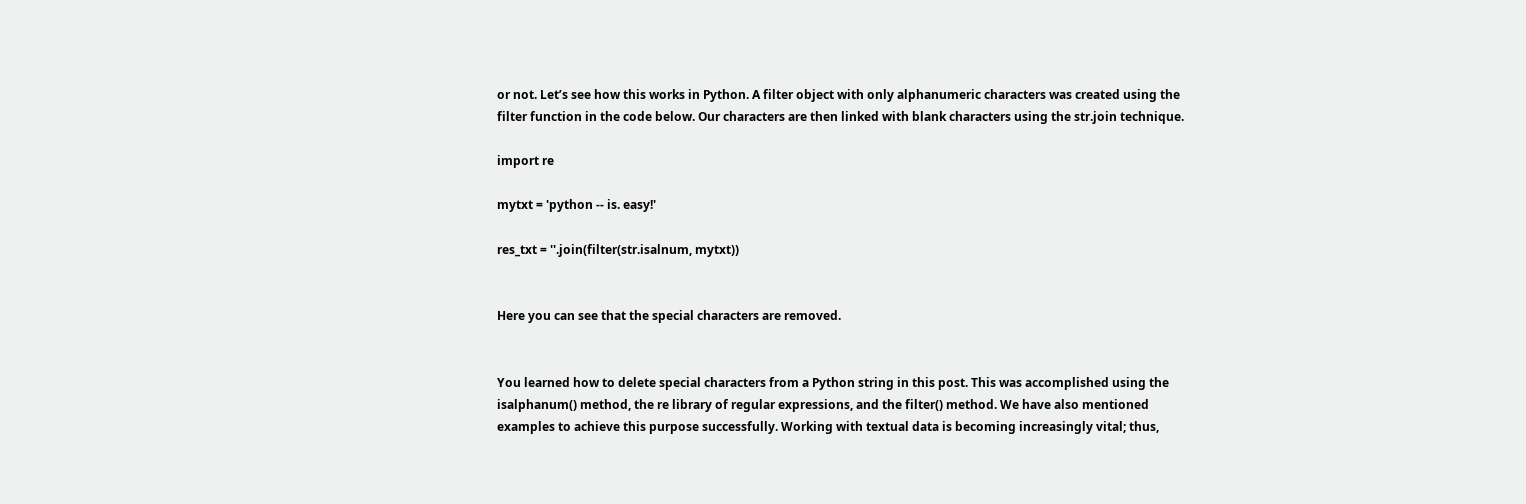or not. Let’s see how this works in Python. A filter object with only alphanumeric characters was created using the filter function in the code below. Our characters are then linked with blank characters using the str.join technique.

import re

mytxt = 'python -- is. easy!'

res_txt = ''.join(filter(str.isalnum, mytxt))


Here you can see that the special characters are removed.


You learned how to delete special characters from a Python string in this post. This was accomplished using the isalphanum() method, the re library of regular expressions, and the filter() method. We have also mentioned examples to achieve this purpose successfully. Working with textual data is becoming increasingly vital; thus,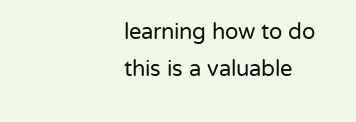learning how to do this is a valuable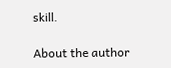skill.

About the author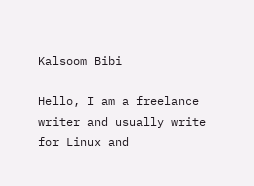Kalsoom Bibi

Hello, I am a freelance writer and usually write for Linux and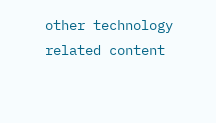other technology related content